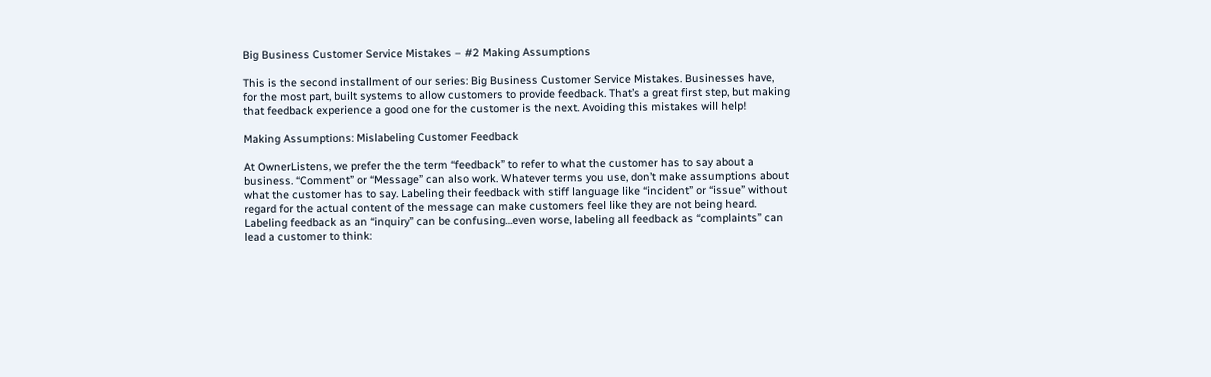Big Business Customer Service Mistakes – #2 Making Assumptions

This is the second installment of our series: Big Business Customer Service Mistakes. Businesses have, for the most part, built systems to allow customers to provide feedback. That’s a great first step, but making that feedback experience a good one for the customer is the next. Avoiding this mistakes will help!

Making Assumptions: Mislabeling Customer Feedback

At OwnerListens, we prefer the the term “feedback” to refer to what the customer has to say about a business. “Comment” or “Message” can also work. Whatever terms you use, don’t make assumptions about what the customer has to say. Labeling their feedback with stiff language like “incident” or “issue” without regard for the actual content of the message can make customers feel like they are not being heard. Labeling feedback as an “inquiry” can be confusing…even worse, labeling all feedback as “complaints” can lead a customer to think: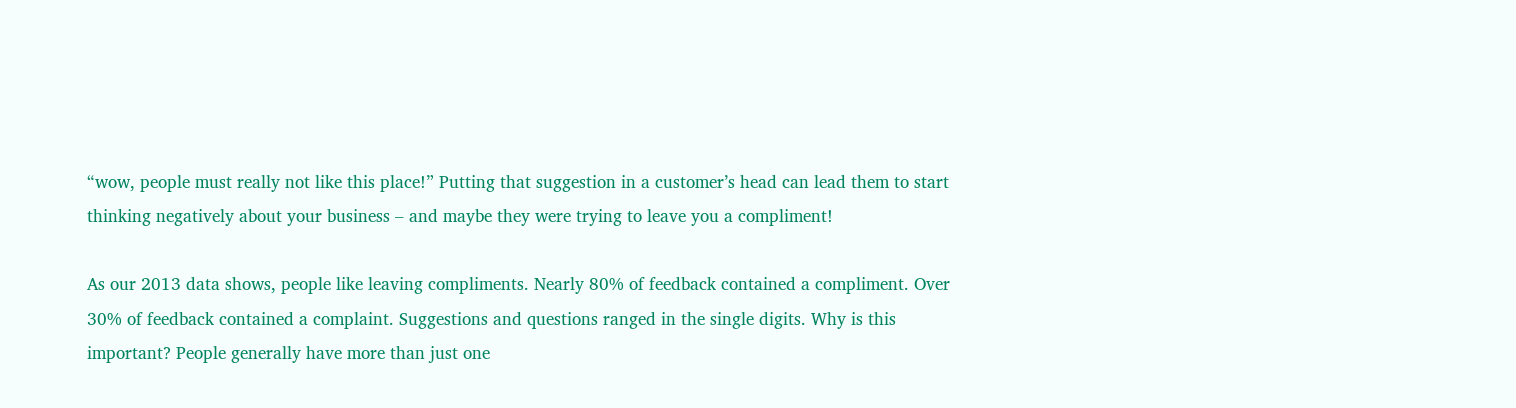“wow, people must really not like this place!” Putting that suggestion in a customer’s head can lead them to start thinking negatively about your business – and maybe they were trying to leave you a compliment!

As our 2013 data shows, people like leaving compliments. Nearly 80% of feedback contained a compliment. Over 30% of feedback contained a complaint. Suggestions and questions ranged in the single digits. Why is this important? People generally have more than just one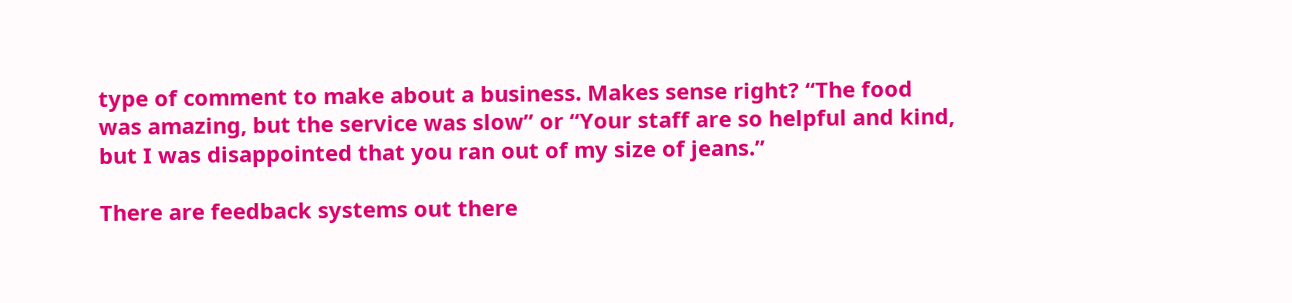type of comment to make about a business. Makes sense right? “The food was amazing, but the service was slow” or “Your staff are so helpful and kind, but I was disappointed that you ran out of my size of jeans.”

There are feedback systems out there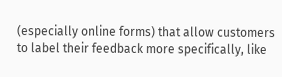(especially online forms) that allow customers to label their feedback more specifically, like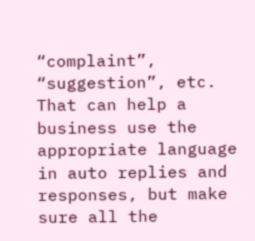“complaint”, “suggestion”, etc. That can help a business use the appropriate language in auto replies and responses, but make sure all the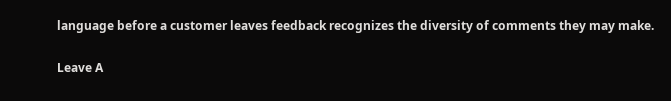language before a customer leaves feedback recognizes the diversity of comments they may make.

Leave A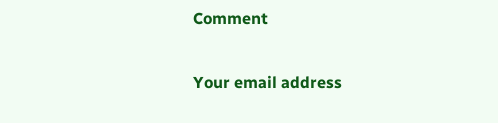Comment

Your email address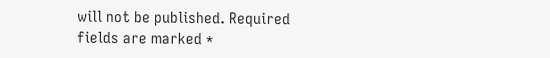will not be published. Required fields are marked *